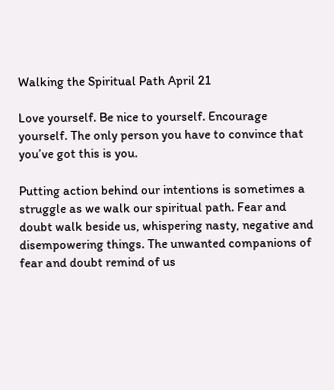Walking the Spiritual Path April 21

Love yourself. Be nice to yourself. Encourage yourself. The only person you have to convince that you’ve got this is you.

Putting action behind our intentions is sometimes a struggle as we walk our spiritual path. Fear and doubt walk beside us, whispering nasty, negative and disempowering things. The unwanted companions of fear and doubt remind of us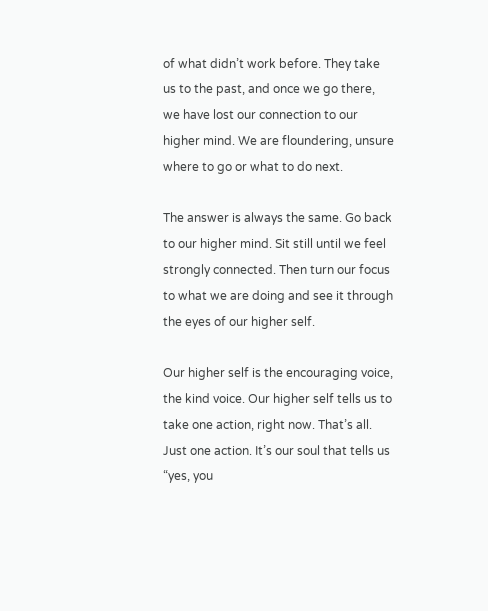of what didn’t work before. They take us to the past, and once we go there, we have lost our connection to our higher mind. We are floundering, unsure where to go or what to do next.

The answer is always the same. Go back to our higher mind. Sit still until we feel strongly connected. Then turn our focus to what we are doing and see it through the eyes of our higher self.

Our higher self is the encouraging voice, the kind voice. Our higher self tells us to take one action, right now. That’s all. Just one action. It’s our soul that tells us “yes, you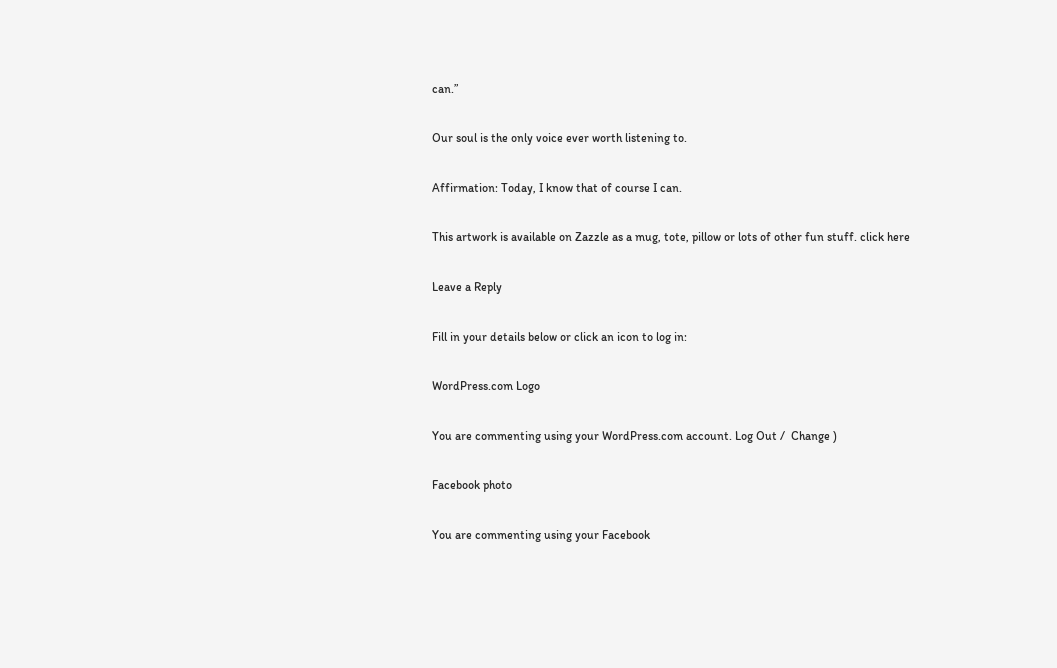can.”

Our soul is the only voice ever worth listening to.

Affirmation: Today, I know that of course I can.

This artwork is available on Zazzle as a mug, tote, pillow or lots of other fun stuff. click here

Leave a Reply

Fill in your details below or click an icon to log in:

WordPress.com Logo

You are commenting using your WordPress.com account. Log Out /  Change )

Facebook photo

You are commenting using your Facebook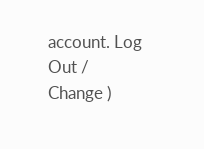account. Log Out /  Change )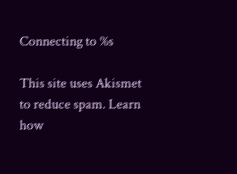Connecting to %s

This site uses Akismet to reduce spam. Learn how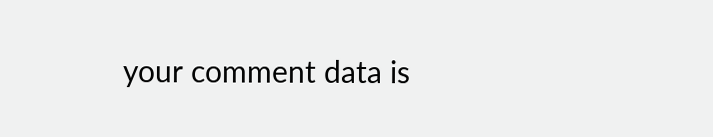your comment data is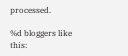processed.

%d bloggers like this: